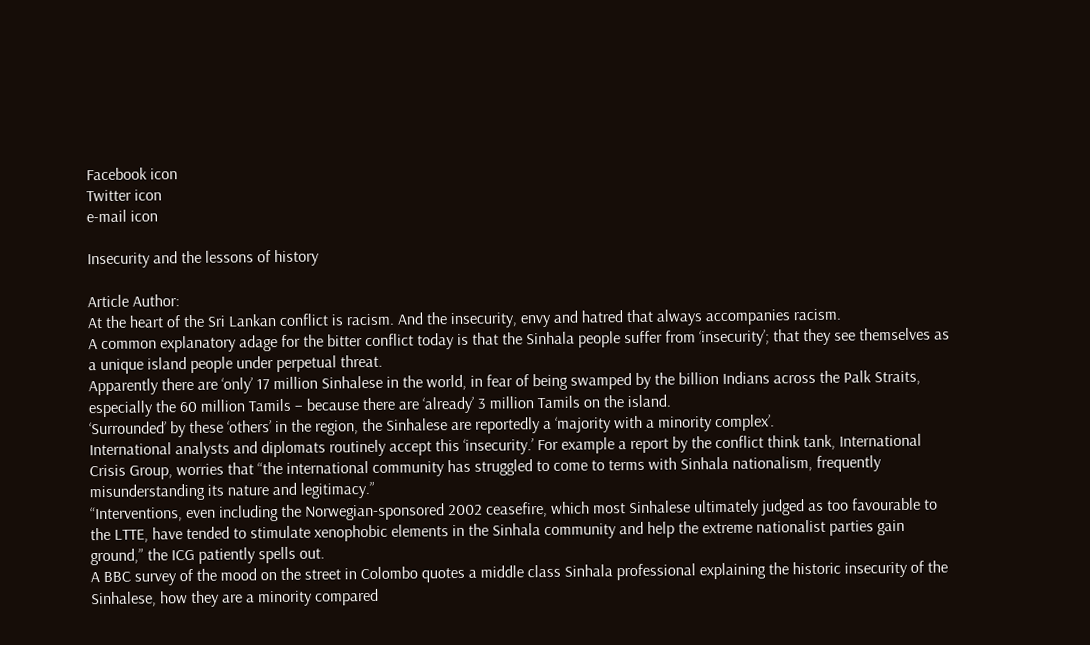Facebook icon
Twitter icon
e-mail icon

Insecurity and the lessons of history

Article Author:
At the heart of the Sri Lankan conflict is racism. And the insecurity, envy and hatred that always accompanies racism.
A common explanatory adage for the bitter conflict today is that the Sinhala people suffer from ‘insecurity’; that they see themselves as a unique island people under perpetual threat.
Apparently there are ‘only’ 17 million Sinhalese in the world, in fear of being swamped by the billion Indians across the Palk Straits, especially the 60 million Tamils – because there are ‘already’ 3 million Tamils on the island.
‘Surrounded’ by these ‘others’ in the region, the Sinhalese are reportedly a ‘majority with a minority complex’.
International analysts and diplomats routinely accept this ‘insecurity.’ For example a report by the conflict think tank, International Crisis Group, worries that “the international community has struggled to come to terms with Sinhala nationalism, frequently misunderstanding its nature and legitimacy.”
“Interventions, even including the Norwegian-sponsored 2002 ceasefire, which most Sinhalese ultimately judged as too favourable to the LTTE, have tended to stimulate xenophobic elements in the Sinhala community and help the extreme nationalist parties gain ground,” the ICG patiently spells out.
A BBC survey of the mood on the street in Colombo quotes a middle class Sinhala professional explaining the historic insecurity of the Sinhalese, how they are a minority compared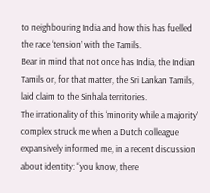to neighbouring India and how this has fuelled the race ‘tension’ with the Tamils.
Bear in mind that not once has India, the Indian Tamils or, for that matter, the Sri Lankan Tamils, laid claim to the Sinhala territories.
The irrationality of this ‘minority while a majority’ complex struck me when a Dutch colleague expansively informed me, in a recent discussion about identity: “you know, there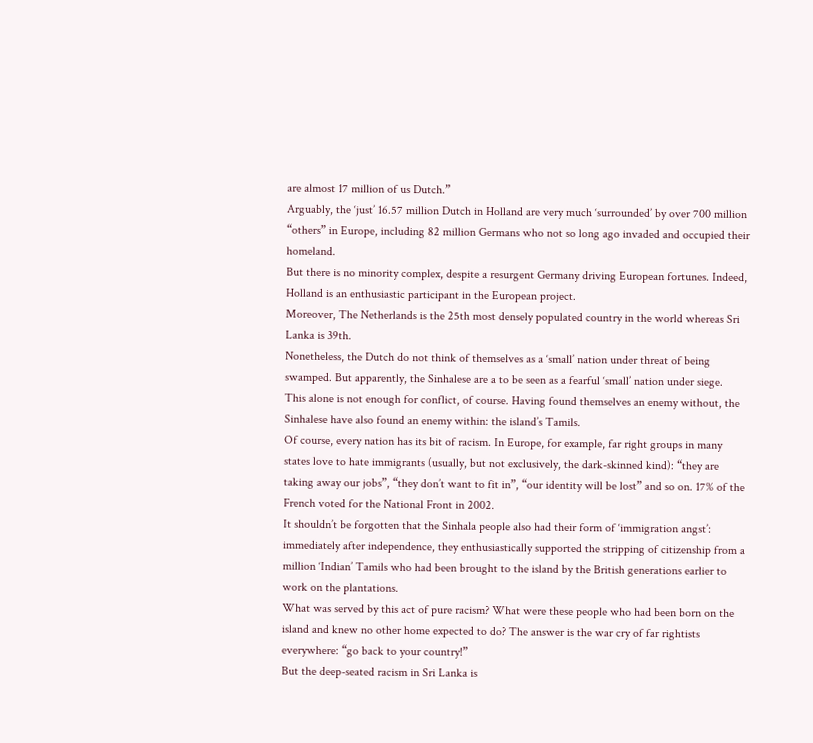are almost 17 million of us Dutch.”
Arguably, the ‘just’ 16.57 million Dutch in Holland are very much ‘surrounded’ by over 700 million “others” in Europe, including 82 million Germans who not so long ago invaded and occupied their homeland.
But there is no minority complex, despite a resurgent Germany driving European fortunes. Indeed, Holland is an enthusiastic participant in the European project.
Moreover, The Netherlands is the 25th most densely populated country in the world whereas Sri Lanka is 39th.
Nonetheless, the Dutch do not think of themselves as a ‘small’ nation under threat of being swamped. But apparently, the Sinhalese are a to be seen as a fearful ‘small’ nation under siege.
This alone is not enough for conflict, of course. Having found themselves an enemy without, the Sinhalese have also found an enemy within: the island’s Tamils.
Of course, every nation has its bit of racism. In Europe, for example, far right groups in many states love to hate immigrants (usually, but not exclusively, the dark-skinned kind): “they are taking away our jobs”, “they don’t want to fit in”, “our identity will be lost” and so on. 17% of the French voted for the National Front in 2002.
It shouldn’t be forgotten that the Sinhala people also had their form of ‘immigration angst’: immediately after independence, they enthusiastically supported the stripping of citizenship from a million ‘Indian’ Tamils who had been brought to the island by the British generations earlier to work on the plantations.
What was served by this act of pure racism? What were these people who had been born on the island and knew no other home expected to do? The answer is the war cry of far rightists everywhere: “go back to your country!”
But the deep-seated racism in Sri Lanka is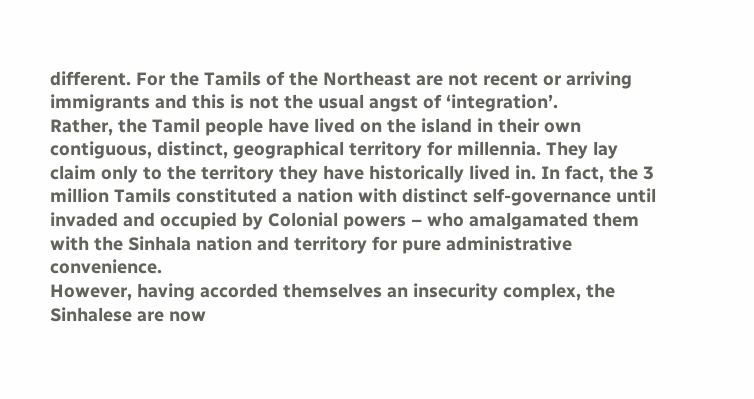different. For the Tamils of the Northeast are not recent or arriving immigrants and this is not the usual angst of ‘integration’.
Rather, the Tamil people have lived on the island in their own contiguous, distinct, geographical territory for millennia. They lay claim only to the territory they have historically lived in. In fact, the 3 million Tamils constituted a nation with distinct self-governance until invaded and occupied by Colonial powers – who amalgamated them with the Sinhala nation and territory for pure administrative convenience.
However, having accorded themselves an insecurity complex, the Sinhalese are now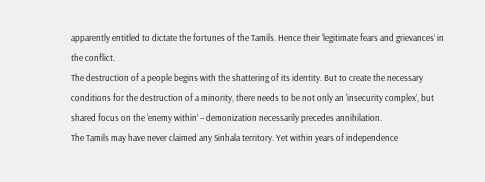apparently entitled to dictate the fortunes of the Tamils. Hence their ‘legitimate fears and grievances’ in the conflict.
The destruction of a people begins with the shattering of its identity. But to create the necessary conditions for the destruction of a minority, there needs to be not only an ‘insecurity complex’, but shared focus on the ‘enemy within’ – demonization necessarily precedes annihilation.
The Tamils may have never claimed any Sinhala territory. Yet within years of independence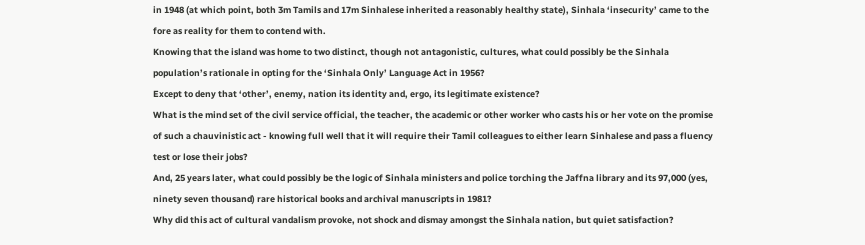in 1948 (at which point, both 3m Tamils and 17m Sinhalese inherited a reasonably healthy state), Sinhala ‘insecurity’ came to the fore as reality for them to contend with.
Knowing that the island was home to two distinct, though not antagonistic, cultures, what could possibly be the Sinhala population’s rationale in opting for the ‘Sinhala Only’ Language Act in 1956?
Except to deny that ‘other’, enemy, nation its identity and, ergo, its legitimate existence?
What is the mind set of the civil service official, the teacher, the academic or other worker who casts his or her vote on the promise of such a chauvinistic act - knowing full well that it will require their Tamil colleagues to either learn Sinhalese and pass a fluency test or lose their jobs?
And, 25 years later, what could possibly be the logic of Sinhala ministers and police torching the Jaffna library and its 97,000 (yes, ninety seven thousand) rare historical books and archival manuscripts in 1981?
Why did this act of cultural vandalism provoke, not shock and dismay amongst the Sinhala nation, but quiet satisfaction?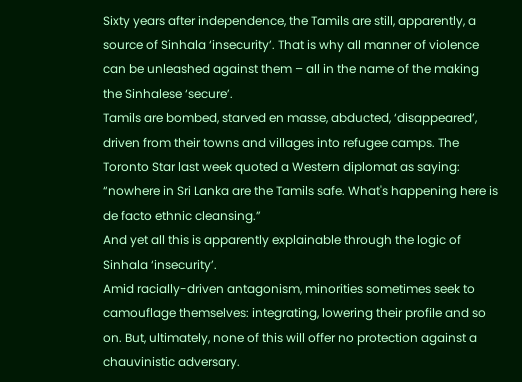Sixty years after independence, the Tamils are still, apparently, a source of Sinhala ‘insecurity’. That is why all manner of violence can be unleashed against them – all in the name of the making the Sinhalese ‘secure’.
Tamils are bombed, starved en masse, abducted, ‘disappeared’, driven from their towns and villages into refugee camps. The Toronto Star last week quoted a Western diplomat as saying: “nowhere in Sri Lanka are the Tamils safe. What's happening here is de facto ethnic cleansing.”
And yet all this is apparently explainable through the logic of Sinhala ‘insecurity’.
Amid racially-driven antagonism, minorities sometimes seek to camouflage themselves: integrating, lowering their profile and so on. But, ultimately, none of this will offer no protection against a chauvinistic adversary.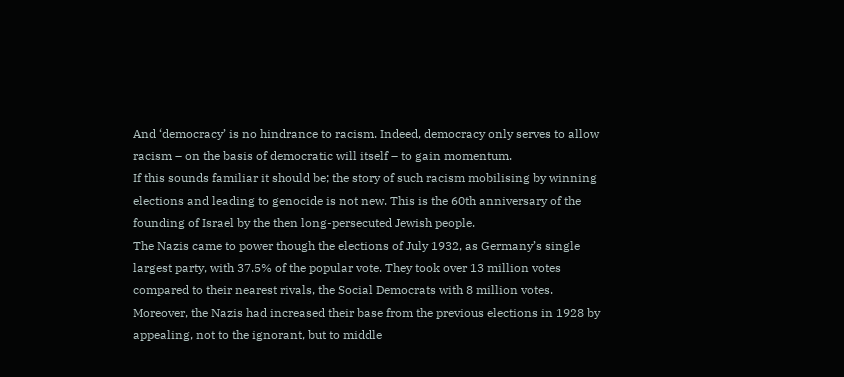And ‘democracy’ is no hindrance to racism. Indeed, democracy only serves to allow racism – on the basis of democratic will itself – to gain momentum.
If this sounds familiar it should be; the story of such racism mobilising by winning elections and leading to genocide is not new. This is the 60th anniversary of the founding of Israel by the then long-persecuted Jewish people.
The Nazis came to power though the elections of July 1932, as Germany’s single largest party, with 37.5% of the popular vote. They took over 13 million votes compared to their nearest rivals, the Social Democrats with 8 million votes.
Moreover, the Nazis had increased their base from the previous elections in 1928 by appealing, not to the ignorant, but to middle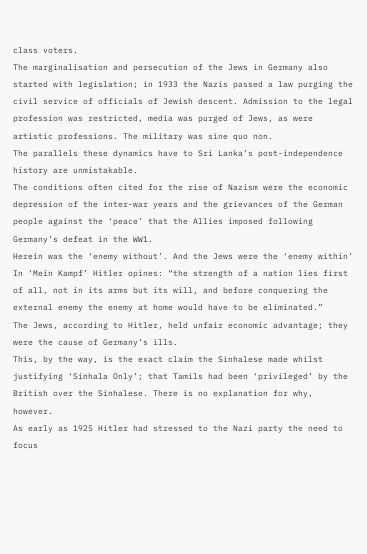class voters.
The marginalisation and persecution of the Jews in Germany also started with legislation; in 1933 the Nazis passed a law purging the civil service of officials of Jewish descent. Admission to the legal profession was restricted, media was purged of Jews, as were artistic professions. The military was sine quo non.
The parallels these dynamics have to Sri Lanka’s post-independence history are unmistakable.
The conditions often cited for the rise of Nazism were the economic depression of the inter-war years and the grievances of the German people against the ‘peace’ that the Allies imposed following Germany’s defeat in the WW1.
Herein was the ‘enemy without’. And the Jews were the ‘enemy within’
In ‘Mein Kampf’ Hitler opines: “the strength of a nation lies first of all, not in its arms but its will, and before conquering the external enemy the enemy at home would have to be eliminated.”
The Jews, according to Hitler, held unfair economic advantage; they were the cause of Germany’s ills.
This, by the way, is the exact claim the Sinhalese made whilst justifying ‘Sinhala Only’; that Tamils had been ‘privileged’ by the British over the Sinhalese. There is no explanation for why, however.
As early as 1925 Hitler had stressed to the Nazi party the need to focus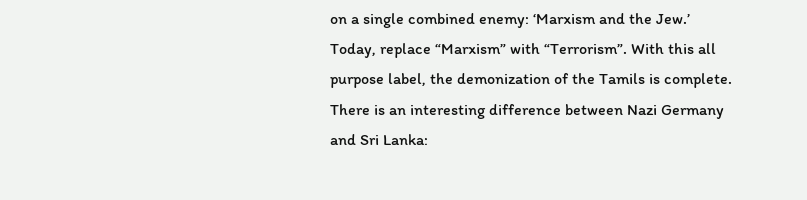on a single combined enemy: ‘Marxism and the Jew.’
Today, replace “Marxism” with “Terrorism”. With this all purpose label, the demonization of the Tamils is complete.
There is an interesting difference between Nazi Germany and Sri Lanka: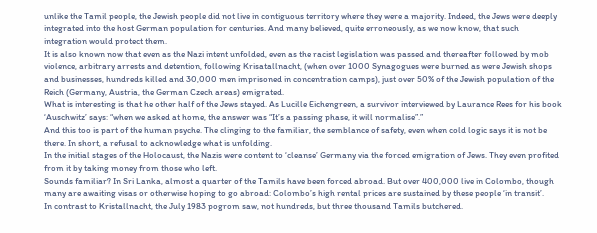unlike the Tamil people, the Jewish people did not live in contiguous territory where they were a majority. Indeed, the Jews were deeply integrated into the host German population for centuries. And many believed, quite erroneously, as we now know, that such integration would protect them.
It is also known now that even as the Nazi intent unfolded, even as the racist legislation was passed and thereafter followed by mob violence, arbitrary arrests and detention, following Krisatallnacht, (when over 1000 Synagogues were burned as were Jewish shops and businesses, hundreds killed and 30,000 men imprisoned in concentration camps), just over 50% of the Jewish population of the Reich (Germany, Austria, the German Czech areas) emigrated.
What is interesting is that he other half of the Jews stayed. As Lucille Eichengreen, a survivor interviewed by Laurance Rees for his book ‘Auschwitz’ says: “when we asked at home, the answer was “It’s a passing phase, it will normalise”.”
And this too is part of the human psyche. The clinging to the familiar, the semblance of safety, even when cold logic says it is not be there. In short, a refusal to acknowledge what is unfolding.
In the initial stages of the Holocaust, the Nazis were content to ‘cleanse’ Germany via the forced emigration of Jews. They even profited from it by taking money from those who left.
Sounds familiar? In Sri Lanka, almost a quarter of the Tamils have been forced abroad. But over 400,000 live in Colombo, though many are awaiting visas or otherwise hoping to go abroad: Colombo’s high rental prices are sustained by these people ‘in transit’.
In contrast to Kristallnacht, the July 1983 pogrom saw, not hundreds, but three thousand Tamils butchered.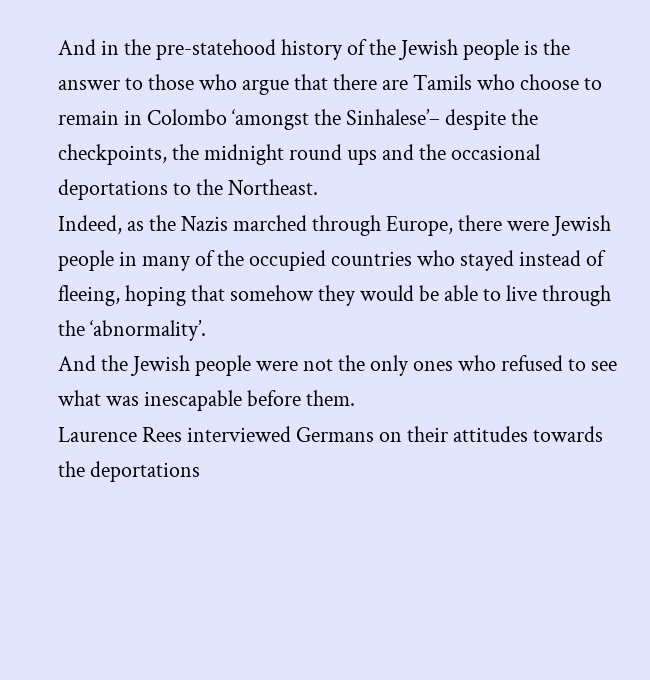And in the pre-statehood history of the Jewish people is the answer to those who argue that there are Tamils who choose to remain in Colombo ‘amongst the Sinhalese’– despite the checkpoints, the midnight round ups and the occasional deportations to the Northeast.
Indeed, as the Nazis marched through Europe, there were Jewish people in many of the occupied countries who stayed instead of fleeing, hoping that somehow they would be able to live through the ‘abnormality’.
And the Jewish people were not the only ones who refused to see what was inescapable before them.
Laurence Rees interviewed Germans on their attitudes towards the deportations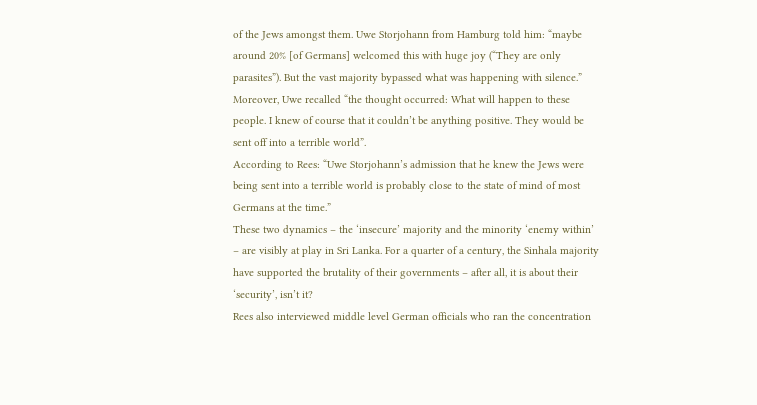of the Jews amongst them. Uwe Storjohann from Hamburg told him: “maybe around 20% [of Germans] welcomed this with huge joy (“They are only parasites”). But the vast majority bypassed what was happening with silence.”
Moreover, Uwe recalled “the thought occurred: What will happen to these people. I knew of course that it couldn’t be anything positive. They would be sent off into a terrible world”.
According to Rees: “Uwe Storjohann’s admission that he knew the Jews were being sent into a terrible world is probably close to the state of mind of most Germans at the time.”
These two dynamics – the ‘insecure’ majority and the minority ‘enemy within’ – are visibly at play in Sri Lanka. For a quarter of a century, the Sinhala majority have supported the brutality of their governments – after all, it is about their ‘security’, isn’t it?
Rees also interviewed middle level German officials who ran the concentration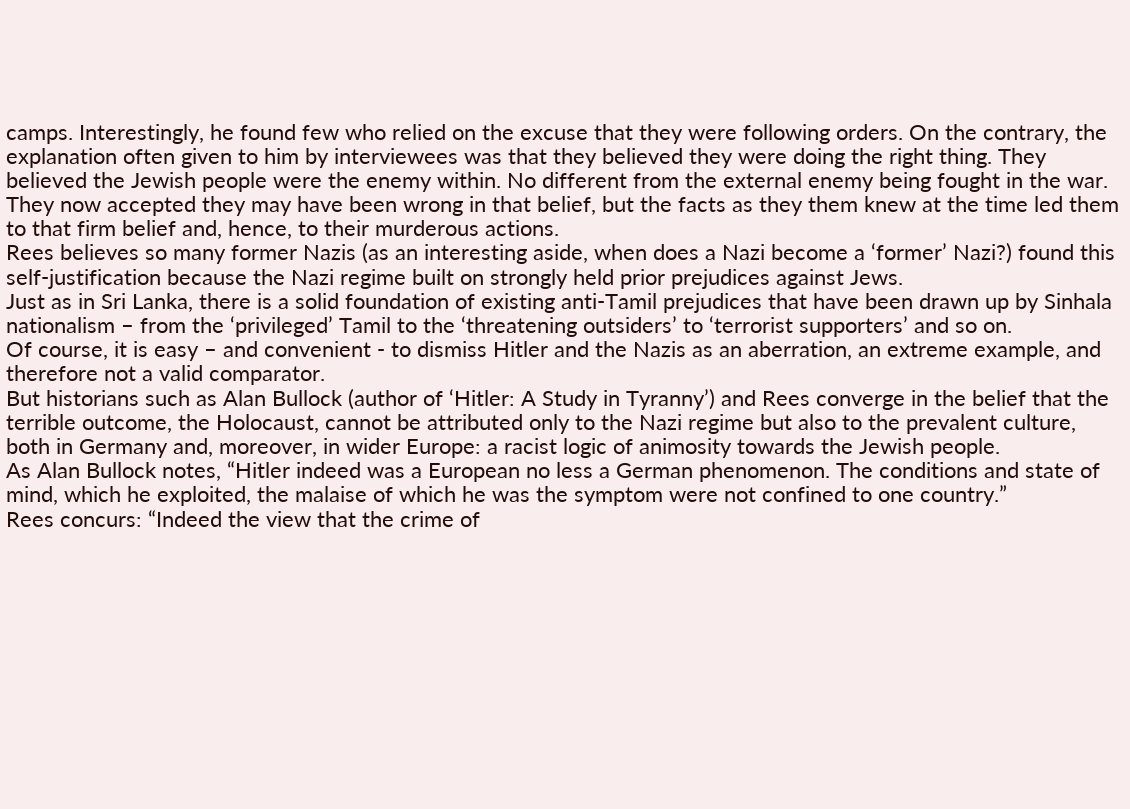camps. Interestingly, he found few who relied on the excuse that they were following orders. On the contrary, the explanation often given to him by interviewees was that they believed they were doing the right thing. They believed the Jewish people were the enemy within. No different from the external enemy being fought in the war.
They now accepted they may have been wrong in that belief, but the facts as they them knew at the time led them to that firm belief and, hence, to their murderous actions.
Rees believes so many former Nazis (as an interesting aside, when does a Nazi become a ‘former’ Nazi?) found this self-justification because the Nazi regime built on strongly held prior prejudices against Jews.
Just as in Sri Lanka, there is a solid foundation of existing anti-Tamil prejudices that have been drawn up by Sinhala nationalism – from the ‘privileged’ Tamil to the ‘threatening outsiders’ to ‘terrorist supporters’ and so on.
Of course, it is easy – and convenient - to dismiss Hitler and the Nazis as an aberration, an extreme example, and therefore not a valid comparator.
But historians such as Alan Bullock (author of ‘Hitler: A Study in Tyranny’) and Rees converge in the belief that the terrible outcome, the Holocaust, cannot be attributed only to the Nazi regime but also to the prevalent culture, both in Germany and, moreover, in wider Europe: a racist logic of animosity towards the Jewish people.
As Alan Bullock notes, “Hitler indeed was a European no less a German phenomenon. The conditions and state of mind, which he exploited, the malaise of which he was the symptom were not confined to one country.”
Rees concurs: “Indeed the view that the crime of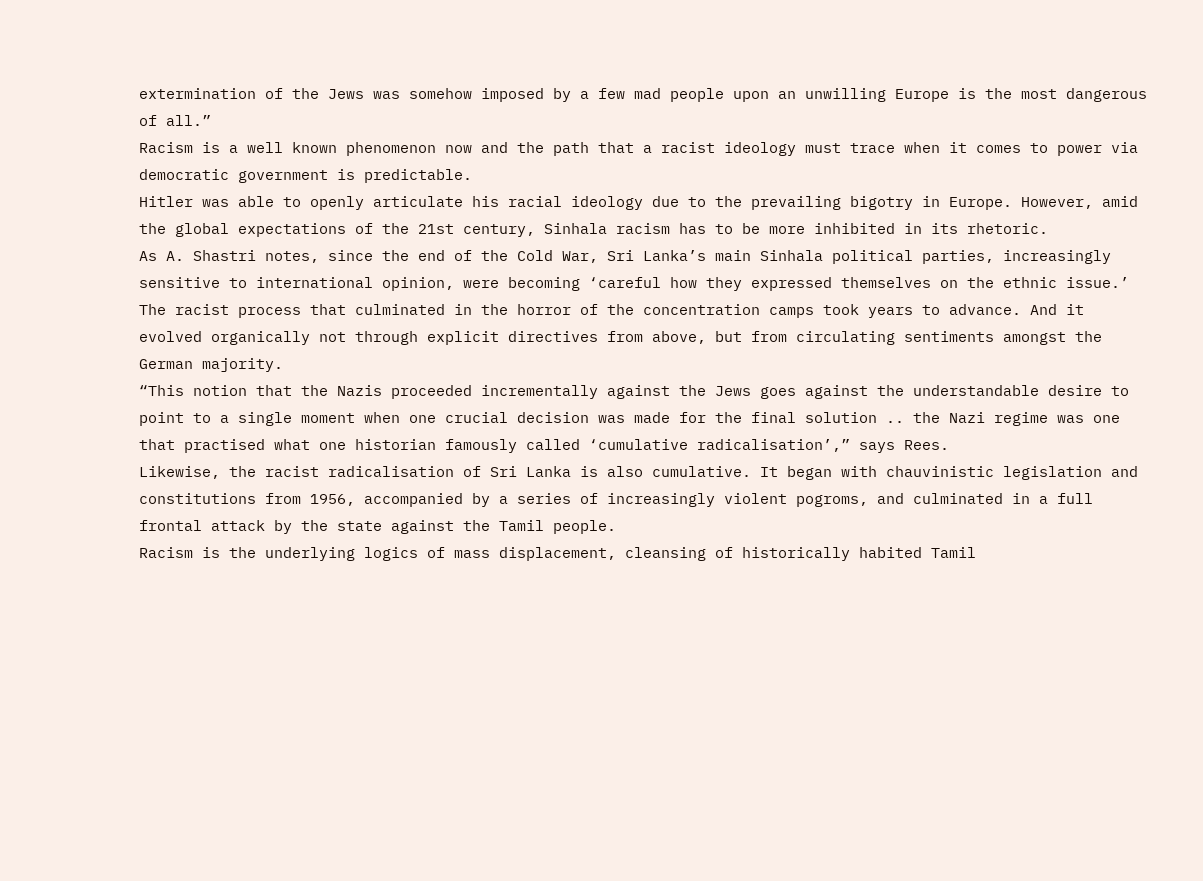extermination of the Jews was somehow imposed by a few mad people upon an unwilling Europe is the most dangerous of all.”
Racism is a well known phenomenon now and the path that a racist ideology must trace when it comes to power via democratic government is predictable.
Hitler was able to openly articulate his racial ideology due to the prevailing bigotry in Europe. However, amid the global expectations of the 21st century, Sinhala racism has to be more inhibited in its rhetoric.
As A. Shastri notes, since the end of the Cold War, Sri Lanka’s main Sinhala political parties, increasingly sensitive to international opinion, were becoming ‘careful how they expressed themselves on the ethnic issue.’
The racist process that culminated in the horror of the concentration camps took years to advance. And it evolved organically not through explicit directives from above, but from circulating sentiments amongst the German majority.
“This notion that the Nazis proceeded incrementally against the Jews goes against the understandable desire to point to a single moment when one crucial decision was made for the final solution .. the Nazi regime was one that practised what one historian famously called ‘cumulative radicalisation’,” says Rees.
Likewise, the racist radicalisation of Sri Lanka is also cumulative. It began with chauvinistic legislation and constitutions from 1956, accompanied by a series of increasingly violent pogroms, and culminated in a full frontal attack by the state against the Tamil people.
Racism is the underlying logics of mass displacement, cleansing of historically habited Tamil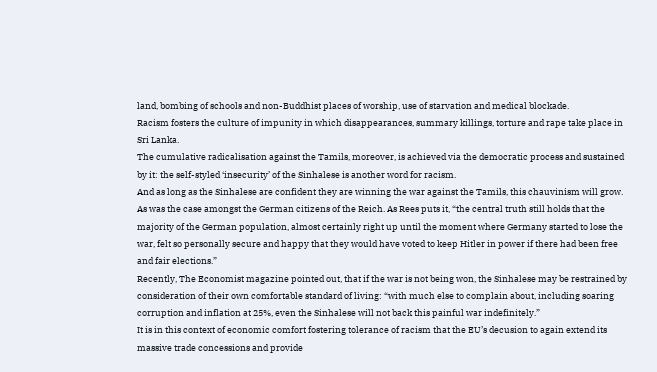land, bombing of schools and non-Buddhist places of worship, use of starvation and medical blockade.
Racism fosters the culture of impunity in which disappearances, summary killings, torture and rape take place in Sri Lanka.
The cumulative radicalisation against the Tamils, moreover, is achieved via the democratic process and sustained by it: the self-styled ‘insecurity’ of the Sinhalese is another word for racism.
And as long as the Sinhalese are confident they are winning the war against the Tamils, this chauvinism will grow.
As was the case amongst the German citizens of the Reich. As Rees puts it, “the central truth still holds that the majority of the German population, almost certainly right up until the moment where Germany started to lose the war, felt so personally secure and happy that they would have voted to keep Hitler in power if there had been free and fair elections.”
Recently, The Economist magazine pointed out, that if the war is not being won, the Sinhalese may be restrained by consideration of their own comfortable standard of living: “with much else to complain about, including soaring corruption and inflation at 25%, even the Sinhalese will not back this painful war indefinitely.”
It is in this context of economic comfort fostering tolerance of racism that the EU’s decusion to again extend its massive trade concessions and provide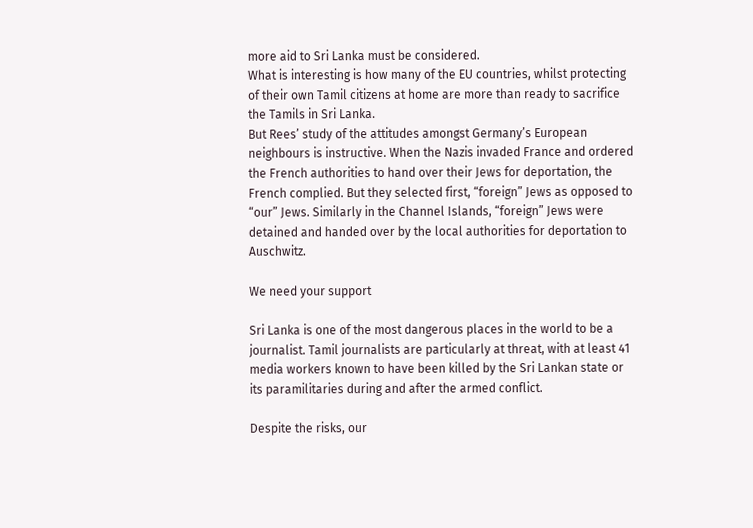more aid to Sri Lanka must be considered.
What is interesting is how many of the EU countries, whilst protecting of their own Tamil citizens at home are more than ready to sacrifice the Tamils in Sri Lanka.
But Rees’ study of the attitudes amongst Germany’s European neighbours is instructive. When the Nazis invaded France and ordered the French authorities to hand over their Jews for deportation, the French complied. But they selected first, “foreign” Jews as opposed to “our” Jews. Similarly in the Channel Islands, “foreign” Jews were detained and handed over by the local authorities for deportation to Auschwitz.

We need your support

Sri Lanka is one of the most dangerous places in the world to be a journalist. Tamil journalists are particularly at threat, with at least 41 media workers known to have been killed by the Sri Lankan state or its paramilitaries during and after the armed conflict.

Despite the risks, our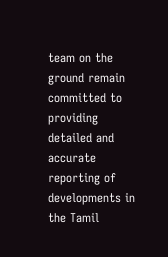team on the ground remain committed to providing detailed and accurate reporting of developments in the Tamil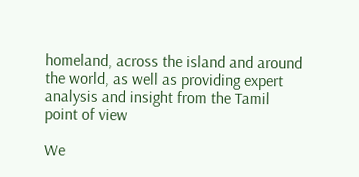homeland, across the island and around the world, as well as providing expert analysis and insight from the Tamil point of view

We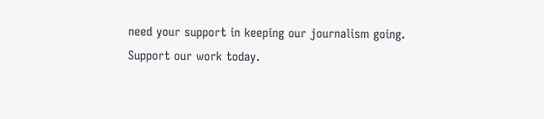need your support in keeping our journalism going. Support our work today.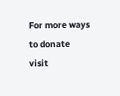For more ways to donate visit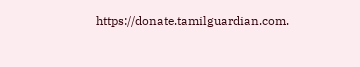https://donate.tamilguardian.com.